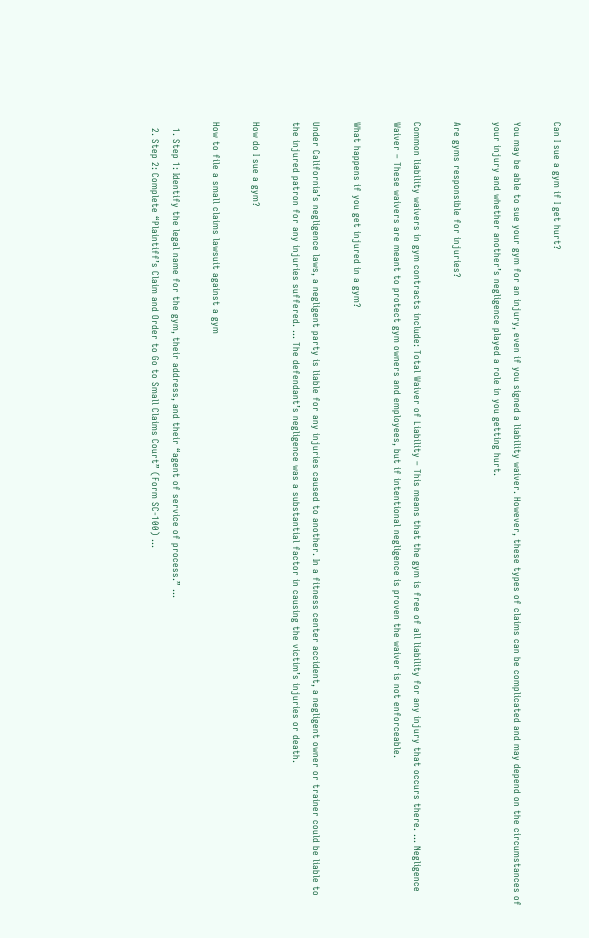Can I sue a gym if I get hurt?

You may be able to sue your gym for an injury, even if you signed a liability waiver. However, these types of claims can be complicated and may depend on the circumstances of your injury and whether another’s negligence played a role in you getting hurt.

Are gyms responsible for injuries?

Common liability waivers in gym contracts include: Total Waiver of Liability – This means that the gym is free of all liability for any injury that occurs there. … Negligence Waiver – These waivers are meant to protect gym owners and employees, but if intentional negligence is proven the waiver is not enforceable.

What happens if you get injured in a gym?

Under California’s negligence laws, a negligent party is liable for any injuries caused to another. In a fitness center accident, a negligent owner or trainer could be liable to the injured patron for any injuries suffered. … The defendant’s negligence was a substantial factor in causing the victim’s injuries or death.

How do I sue a gym?

How to file a small claims lawsuit against a gym

  1. Step 1: Identify the legal name for the gym, their address, and their “agent of service of process.” …
  2. Step 2: Complete “Plaintiff’s Claim and Order to Go to Small Claims Court” (Form SC-100) …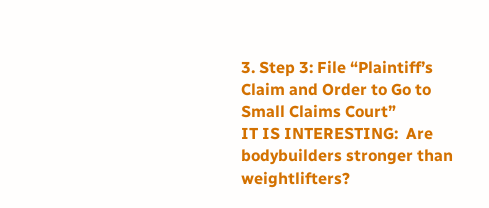3. Step 3: File “Plaintiff’s Claim and Order to Go to Small Claims Court”
IT IS INTERESTING:  Are bodybuilders stronger than weightlifters?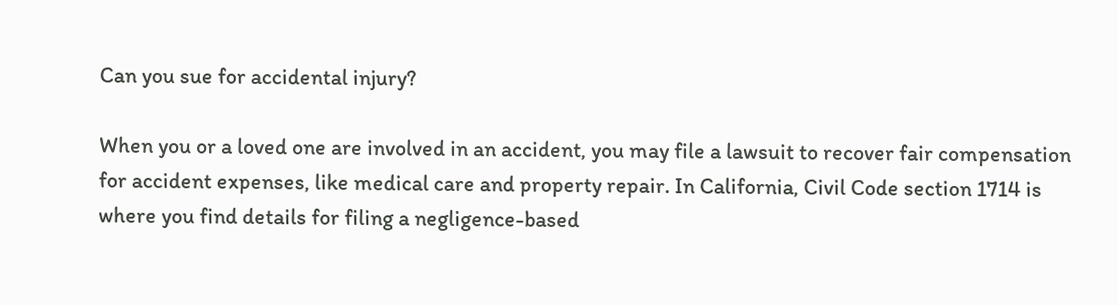Can you sue for accidental injury?

When you or a loved one are involved in an accident, you may file a lawsuit to recover fair compensation for accident expenses, like medical care and property repair. In California, Civil Code section 1714 is where you find details for filing a negligence-based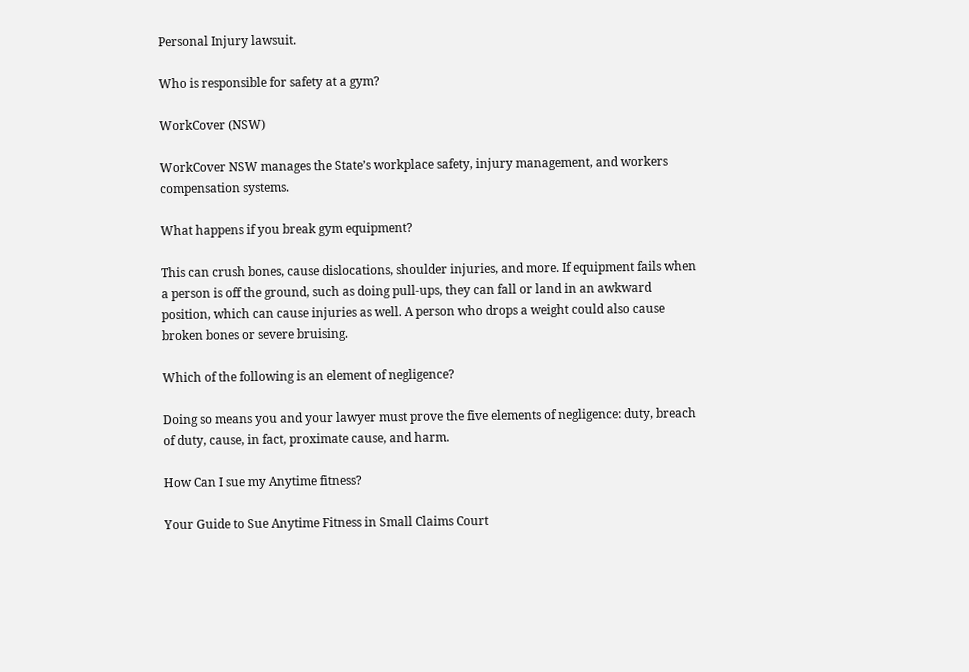Personal Injury lawsuit.

Who is responsible for safety at a gym?

WorkCover (NSW)

WorkCover NSW manages the State’s workplace safety, injury management, and workers compensation systems.

What happens if you break gym equipment?

This can crush bones, cause dislocations, shoulder injuries, and more. If equipment fails when a person is off the ground, such as doing pull-ups, they can fall or land in an awkward position, which can cause injuries as well. A person who drops a weight could also cause broken bones or severe bruising.

Which of the following is an element of negligence?

Doing so means you and your lawyer must prove the five elements of negligence: duty, breach of duty, cause, in fact, proximate cause, and harm.

How Can I sue my Anytime fitness?

Your Guide to Sue Anytime Fitness in Small Claims Court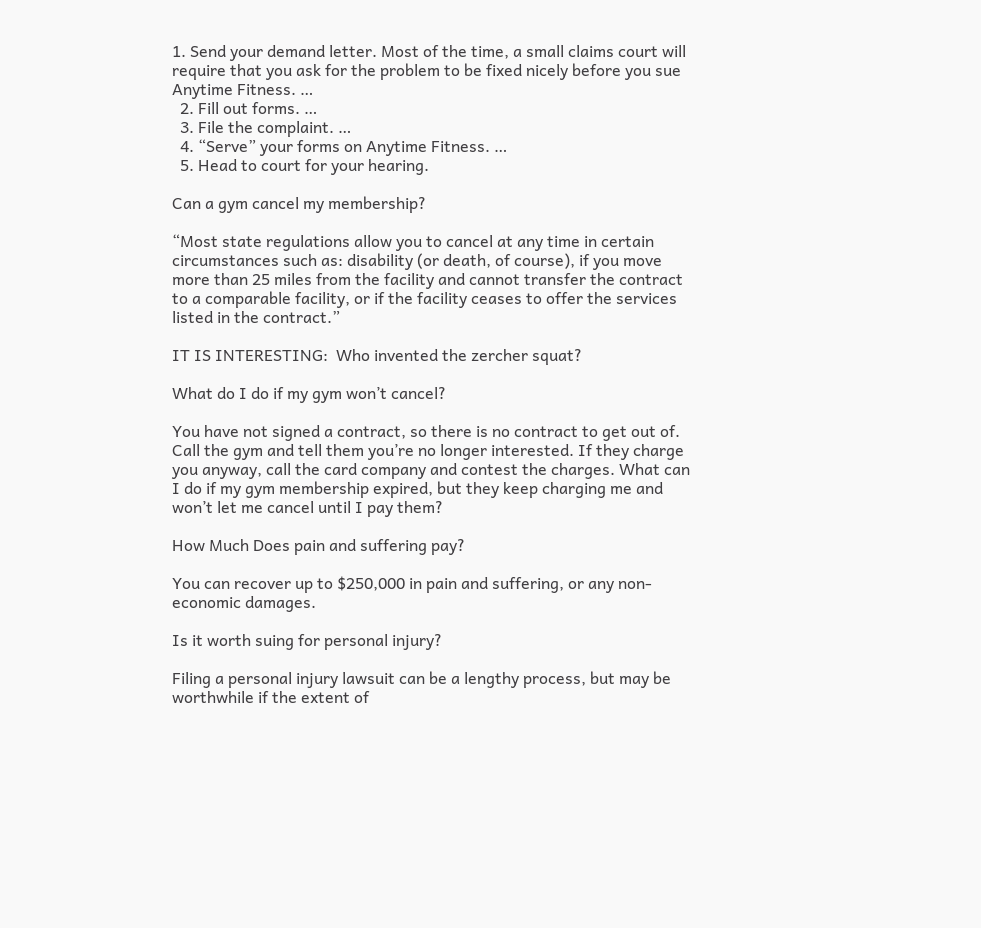1. Send your demand letter. Most of the time, a small claims court will require that you ask for the problem to be fixed nicely before you sue Anytime Fitness. …
  2. Fill out forms. …
  3. File the complaint. …
  4. “Serve” your forms on Anytime Fitness. …
  5. Head to court for your hearing.

Can a gym cancel my membership?

“Most state regulations allow you to cancel at any time in certain circumstances such as: disability (or death, of course), if you move more than 25 miles from the facility and cannot transfer the contract to a comparable facility, or if the facility ceases to offer the services listed in the contract.”

IT IS INTERESTING:  Who invented the zercher squat?

What do I do if my gym won’t cancel?

You have not signed a contract, so there is no contract to get out of. Call the gym and tell them you’re no longer interested. If they charge you anyway, call the card company and contest the charges. What can I do if my gym membership expired, but they keep charging me and won’t let me cancel until I pay them?

How Much Does pain and suffering pay?

You can recover up to $250,000 in pain and suffering, or any non-economic damages.

Is it worth suing for personal injury?

Filing a personal injury lawsuit can be a lengthy process, but may be worthwhile if the extent of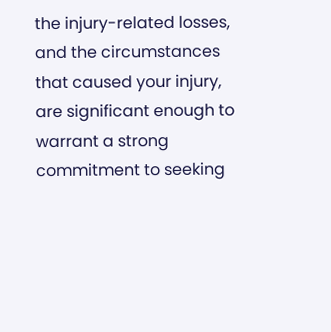the injury-related losses, and the circumstances that caused your injury, are significant enough to warrant a strong commitment to seeking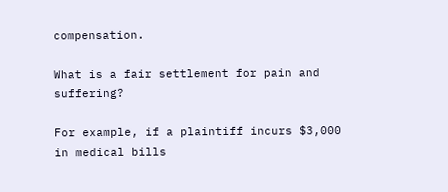compensation.

What is a fair settlement for pain and suffering?

For example, if a plaintiff incurs $3,000 in medical bills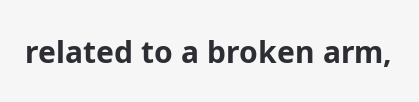related to a broken arm,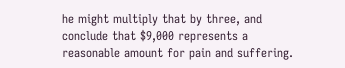he might multiply that by three, and conclude that $9,000 represents a reasonable amount for pain and suffering.